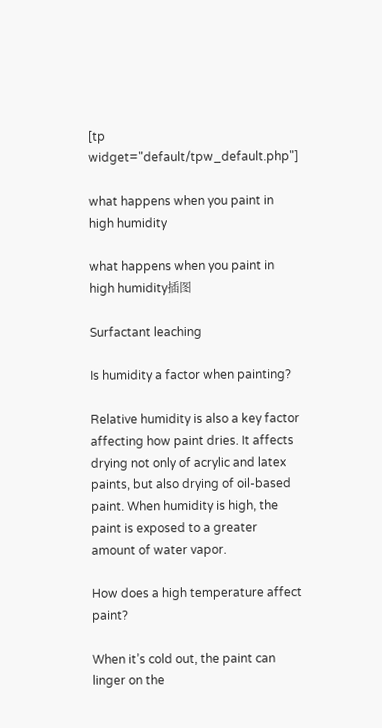[tp widget="default/tpw_default.php"]

what happens when you paint in high humidity

what happens when you paint in high humidity插图

Surfactant leaching

Is humidity a factor when painting?

Relative humidity is also a key factor affecting how paint dries. It affects drying not only of acrylic and latex paints, but also drying of oil-based paint. When humidity is high, the paint is exposed to a greater amount of water vapor.

How does a high temperature affect paint?

When it’s cold out, the paint can linger on the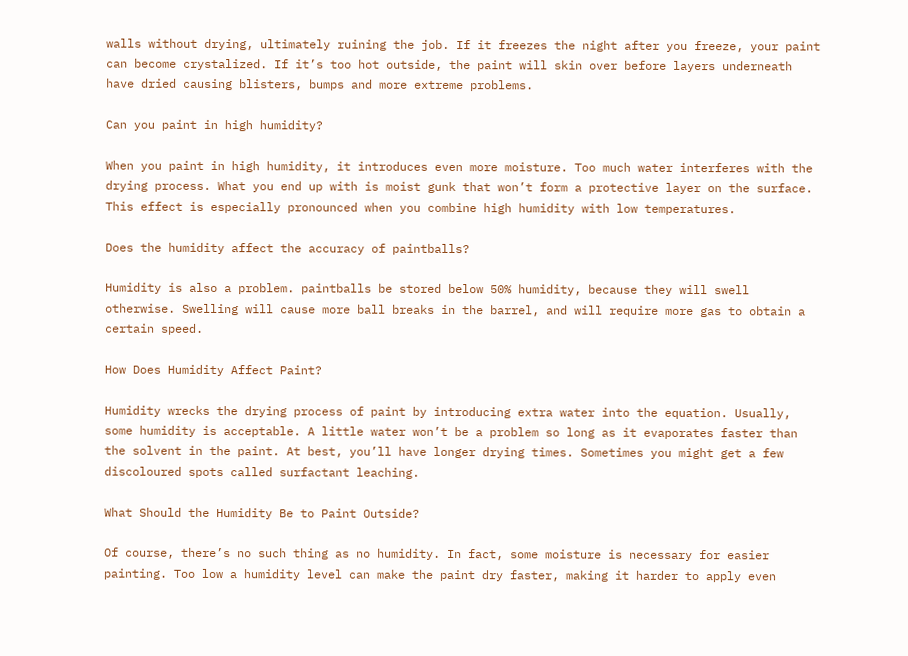walls without drying, ultimately ruining the job. If it freezes the night after you freeze, your paint can become crystalized. If it’s too hot outside, the paint will skin over before layers underneath have dried causing blisters, bumps and more extreme problems.

Can you paint in high humidity?

When you paint in high humidity, it introduces even more moisture. Too much water interferes with the drying process. What you end up with is moist gunk that won’t form a protective layer on the surface. This effect is especially pronounced when you combine high humidity with low temperatures.

Does the humidity affect the accuracy of paintballs?

Humidity is also a problem. paintballs be stored below 50% humidity, because they will swell otherwise. Swelling will cause more ball breaks in the barrel, and will require more gas to obtain a certain speed.

How Does Humidity Affect Paint?

Humidity wrecks the drying process of paint by introducing extra water into the equation. Usually, some humidity is acceptable. A little water won’t be a problem so long as it evaporates faster than the solvent in the paint. At best, you’ll have longer drying times. Sometimes you might get a few discoloured spots called surfactant leaching.

What Should the Humidity Be to Paint Outside?

Of course, there’s no such thing as no humidity. In fact, some moisture is necessary for easier painting. Too low a humidity level can make the paint dry faster, making it harder to apply even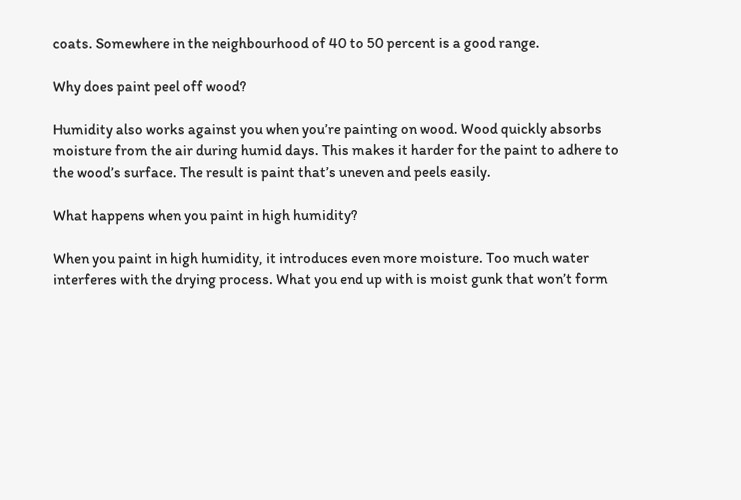coats. Somewhere in the neighbourhood of 40 to 50 percent is a good range.

Why does paint peel off wood?

Humidity also works against you when you’re painting on wood. Wood quickly absorbs moisture from the air during humid days. This makes it harder for the paint to adhere to the wood’s surface. The result is paint that’s uneven and peels easily.

What happens when you paint in high humidity?

When you paint in high humidity, it introduces even more moisture. Too much water interferes with the drying process. What you end up with is moist gunk that won’t form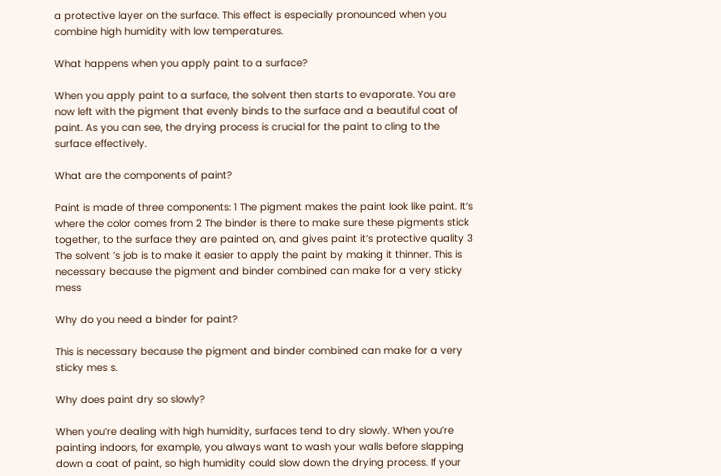a protective layer on the surface. This effect is especially pronounced when you combine high humidity with low temperatures.

What happens when you apply paint to a surface?

When you apply paint to a surface, the solvent then starts to evaporate. You are now left with the pigment that evenly binds to the surface and a beautiful coat of paint. As you can see, the drying process is crucial for the paint to cling to the surface effectively.

What are the components of paint?

Paint is made of three components: 1 The pigment makes the paint look like paint. It’s where the color comes from 2 The binder is there to make sure these pigments stick together, to the surface they are painted on, and gives paint it’s protective quality 3 The solvent ’s job is to make it easier to apply the paint by making it thinner. This is necessary because the pigment and binder combined can make for a very sticky mess

Why do you need a binder for paint?

This is necessary because the pigment and binder combined can make for a very sticky mes s.

Why does paint dry so slowly?

When you’re dealing with high humidity, surfaces tend to dry slowly. When you’re painting indoors, for example, you always want to wash your walls before slapping down a coat of paint, so high humidity could slow down the drying process. If your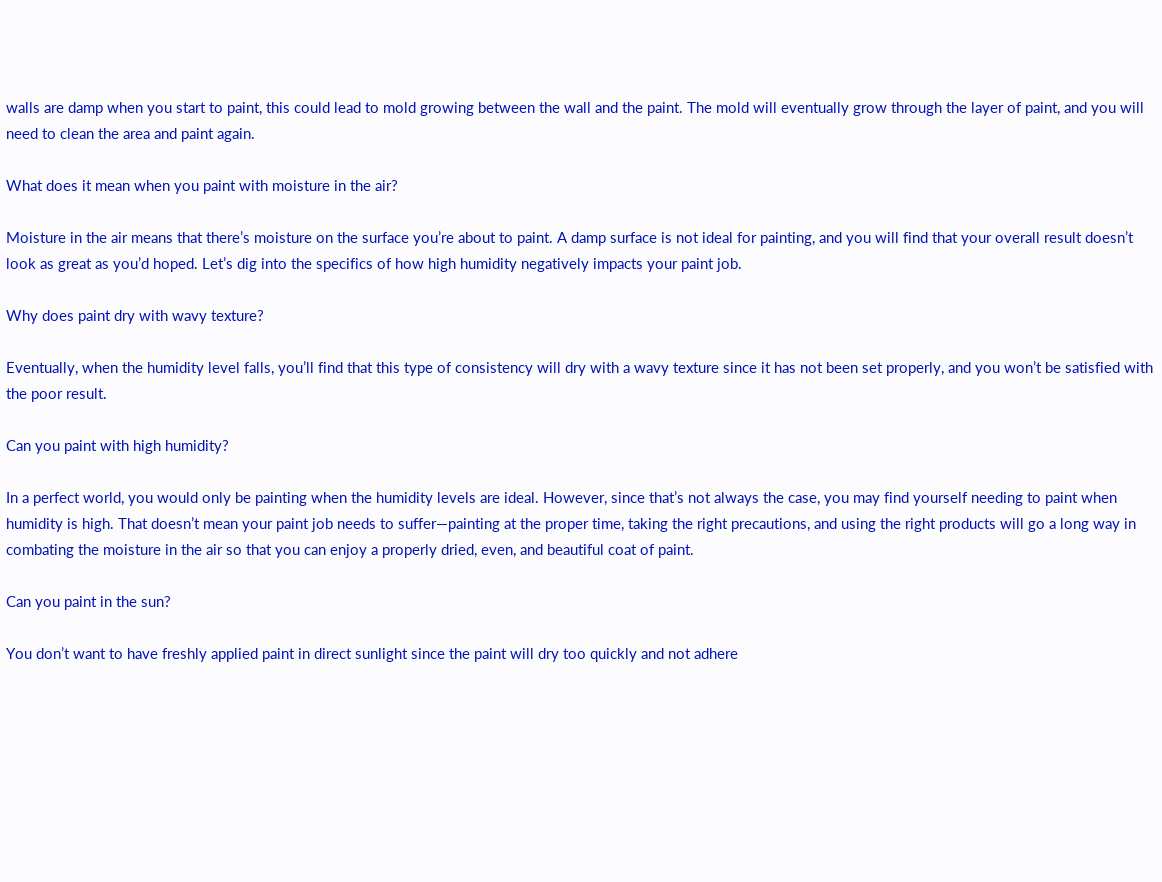walls are damp when you start to paint, this could lead to mold growing between the wall and the paint. The mold will eventually grow through the layer of paint, and you will need to clean the area and paint again.

What does it mean when you paint with moisture in the air?

Moisture in the air means that there’s moisture on the surface you’re about to paint. A damp surface is not ideal for painting, and you will find that your overall result doesn’t look as great as you’d hoped. Let’s dig into the specifics of how high humidity negatively impacts your paint job.

Why does paint dry with wavy texture?

Eventually, when the humidity level falls, you’ll find that this type of consistency will dry with a wavy texture since it has not been set properly, and you won’t be satisfied with the poor result.

Can you paint with high humidity?

In a perfect world, you would only be painting when the humidity levels are ideal. However, since that’s not always the case, you may find yourself needing to paint when humidity is high. That doesn’t mean your paint job needs to suffer—painting at the proper time, taking the right precautions, and using the right products will go a long way in combating the moisture in the air so that you can enjoy a properly dried, even, and beautiful coat of paint.

Can you paint in the sun?

You don’t want to have freshly applied paint in direct sunlight since the paint will dry too quickly and not adhere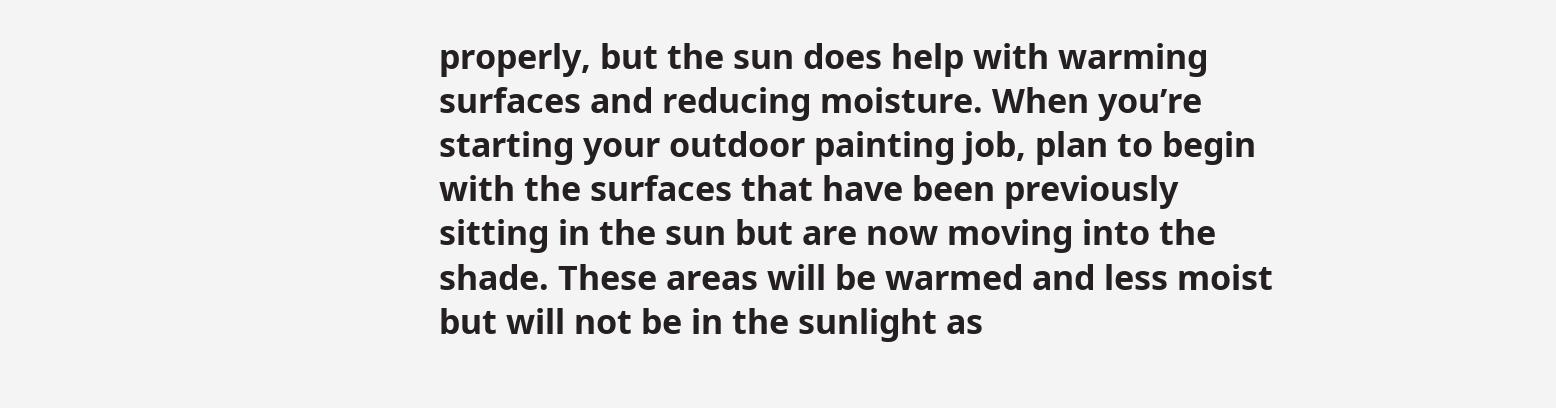properly, but the sun does help with warming surfaces and reducing moisture. When you’re starting your outdoor painting job, plan to begin with the surfaces that have been previously sitting in the sun but are now moving into the shade. These areas will be warmed and less moist but will not be in the sunlight as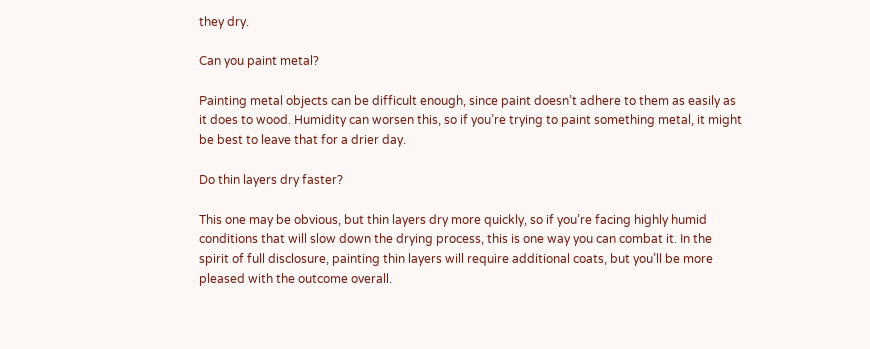they dry.

Can you paint metal?

Painting metal objects can be difficult enough, since paint doesn’t adhere to them as easily as it does to wood. Humidity can worsen this, so if you’re trying to paint something metal, it might be best to leave that for a drier day.

Do thin layers dry faster?

This one may be obvious, but thin layers dry more quickly, so if you’re facing highly humid conditions that will slow down the drying process, this is one way you can combat it. In the spirit of full disclosure, painting thin layers will require additional coats, but you’ll be more pleased with the outcome overall.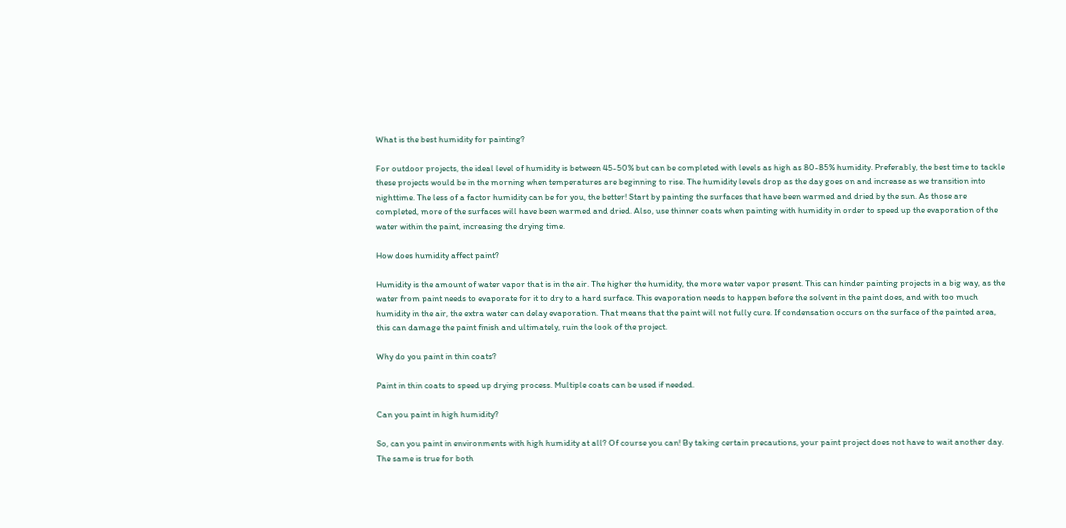What is the best humidity for painting?

For outdoor projects, the ideal level of humidity is between 45-50% but can be completed with levels as high as 80-85% humidity. Preferably, the best time to tackle these projects would be in the morning when temperatures are beginning to rise. The humidity levels drop as the day goes on and increase as we transition into nighttime. The less of a factor humidity can be for you, the better! Start by painting the surfaces that have been warmed and dried by the sun. As those are completed, more of the surfaces will have been warmed and dried. Also, use thinner coats when painting with humidity in order to speed up the evaporation of the water within the paint, increasing the drying time.

How does humidity affect paint?

Humidity is the amount of water vapor that is in the air. The higher the humidity, the more water vapor present. This can hinder painting projects in a big way, as the water from paint needs to evaporate for it to dry to a hard surface. This evaporation needs to happen before the solvent in the paint does, and with too much humidity in the air, the extra water can delay evaporation. That means that the paint will not fully cure. If condensation occurs on the surface of the painted area, this can damage the paint finish and ultimately, ruin the look of the project.

Why do you paint in thin coats?

Paint in thin coats to speed up drying process. Multiple coats can be used if needed.

Can you paint in high humidity?

So, can you paint in environments with high humidity at all? Of course you can! By taking certain precautions, your paint project does not have to wait another day. The same is true for both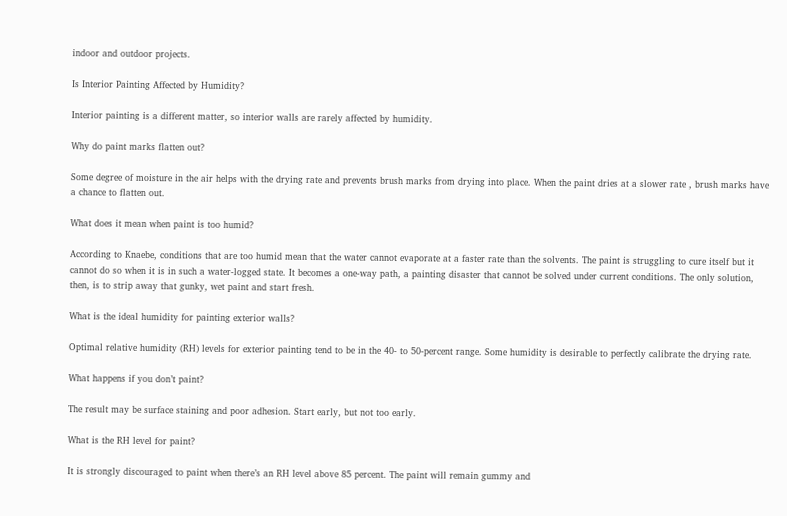indoor and outdoor projects.

Is Interior Painting Affected by Humidity?

Interior painting is a different matter, so interior walls are rarely affected by humidity.

Why do paint marks flatten out?

Some degree of moisture in the air helps with the drying rate and prevents brush marks from drying into place. When the paint dries at a slower rate , brush marks have a chance to flatten out.

What does it mean when paint is too humid?

According to Knaebe, conditions that are too humid mean that the water cannot evaporate at a faster rate than the solvents. The paint is struggling to cure itself but it cannot do so when it is in such a water-logged state. It becomes a one-way path, a painting disaster that cannot be solved under current conditions. The only solution, then, is to strip away that gunky, wet paint and start fresh.

What is the ideal humidity for painting exterior walls?

Optimal relative humidity (RH) levels for exterior painting tend to be in the 40- to 50-percent range. Some humidity is desirable to perfectly calibrate the drying rate.

What happens if you don’t paint?

The result may be surface staining and poor adhesion. Start early, but not too early.

What is the RH level for paint?

It is strongly discouraged to paint when there’s an RH level above 85 percent. The paint will remain gummy and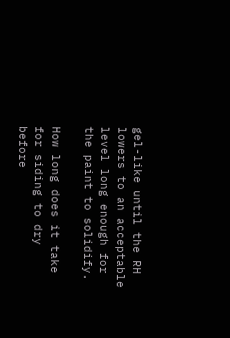gel-like until the RH lowers to an acceptable level long enough for the paint to solidify.

How long does it take for siding to dry before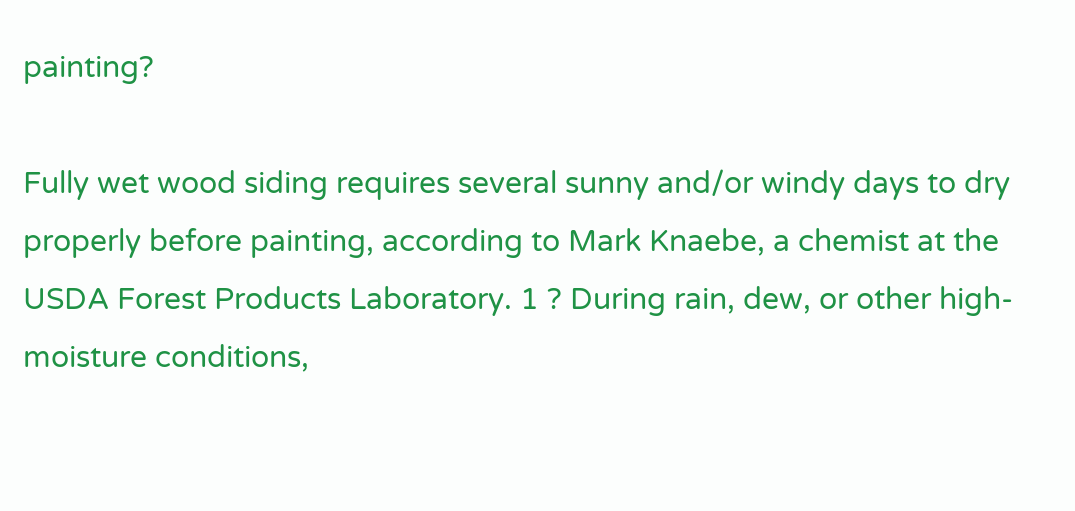painting?

Fully wet wood siding requires several sunny and/or windy days to dry properly before painting, according to Mark Knaebe, a chemist at the USDA Forest Products Laboratory. 1 ? During rain, dew, or other high-moisture conditions,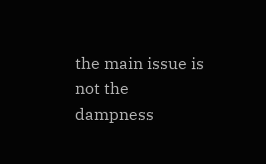the main issue is not the dampness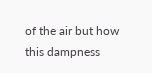of the air but how this dampness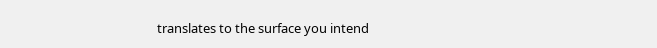translates to the surface you intend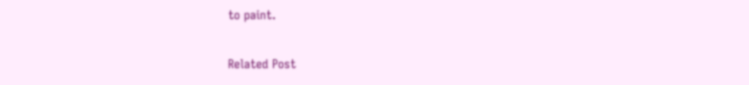to paint.

Related Post